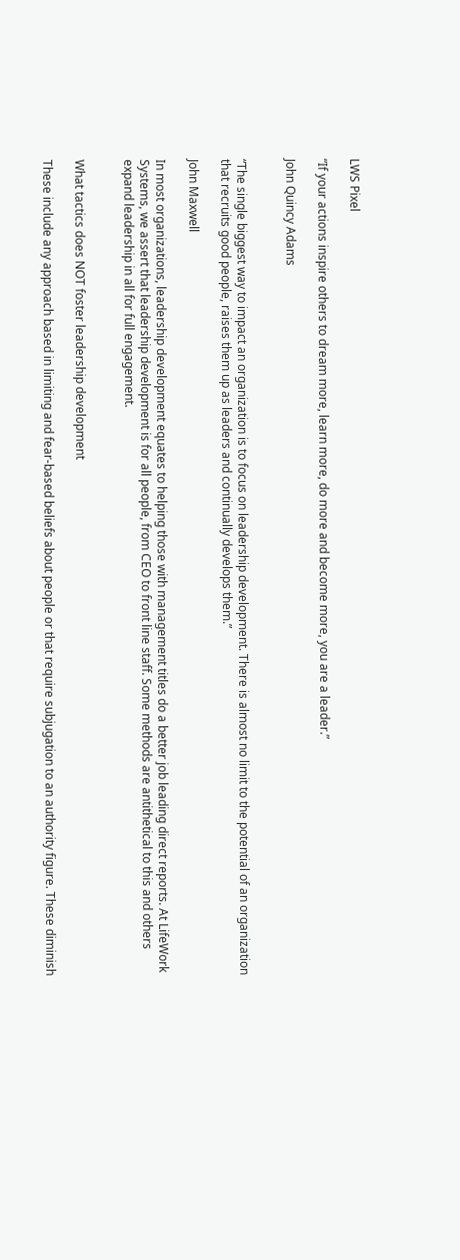LWS Pixel

“If your actions inspire others to dream more, learn more, do more and become more, you are a leader.”

John Quincy Adams


“The single biggest way to impact an organization is to focus on leadership development. There is almost no limit to the potential of an organization that recruits good people, raises them up as leaders and continually develops them.”

John Maxwell

In most organizations, leadership development equates to helping those with management titles do a better job leading direct reports. At LifeWork Systems, we assert that leadership development is for all people, from CEO to front line staff. Some methods are antithetical to this and others expand leadership in all for full engagement.


What tactics does NOT foster leadership development

These include any approach based in limiting and fear-based beliefs about people or that require subjugation to an authority figure. These diminish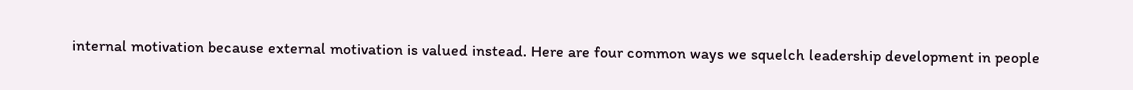internal motivation because external motivation is valued instead. Here are four common ways we squelch leadership development in people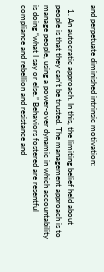and perpetuate diminished intrinsic motivation:

  1. An autocratic approach. In this, the limiting belief held about people is that they can’t be trusted. The management approach is to manage people, using a power-over dynamic in which accountability is doing “what I say or else.” Behaviors fostered are resentful compliance and rebellion and resistance and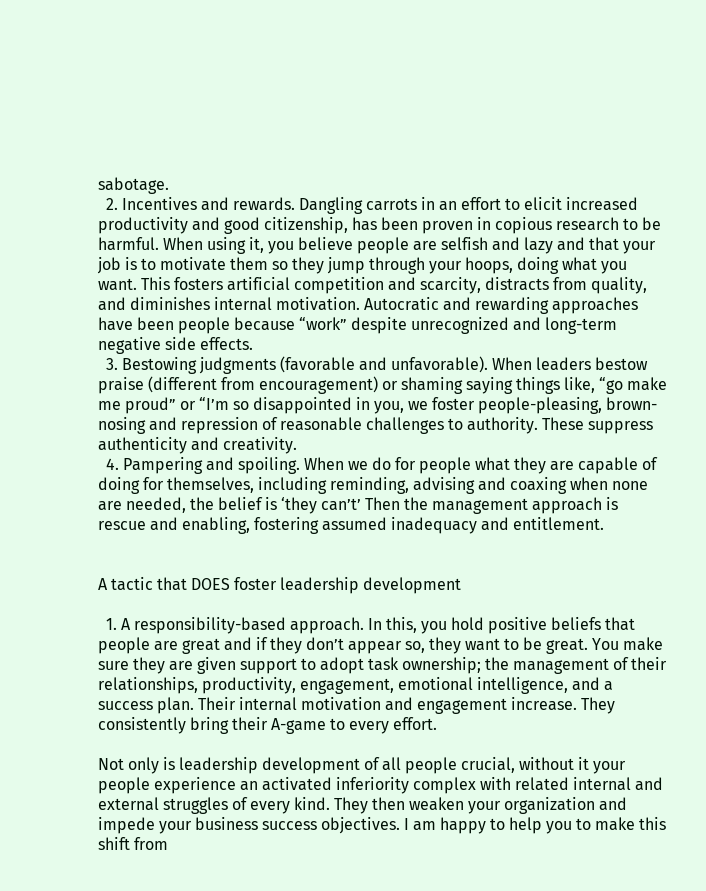sabotage.
  2. Incentives and rewards. Dangling carrots in an effort to elicit increased productivity and good citizenship, has been proven in copious research to be harmful. When using it, you believe people are selfish and lazy and that your job is to motivate them so they jump through your hoops, doing what you want. This fosters artificial competition and scarcity, distracts from quality, and diminishes internal motivation. Autocratic and rewarding approaches have been people because “work” despite unrecognized and long-term negative side effects.
  3. Bestowing judgments (favorable and unfavorable). When leaders bestow praise (different from encouragement) or shaming saying things like, “go make me proud” or “I’m so disappointed in you, we foster people-pleasing, brown-nosing and repression of reasonable challenges to authority. These suppress authenticity and creativity.
  4. Pampering and spoiling. When we do for people what they are capable of doing for themselves, including reminding, advising and coaxing when none are needed, the belief is ‘they can’t’ Then the management approach is rescue and enabling, fostering assumed inadequacy and entitlement.


A tactic that DOES foster leadership development

  1. A responsibility-based approach. In this, you hold positive beliefs that people are great and if they don’t appear so, they want to be great. You make sure they are given support to adopt task ownership; the management of their relationships, productivity, engagement, emotional intelligence, and a success plan. Their internal motivation and engagement increase. They consistently bring their A-game to every effort.

Not only is leadership development of all people crucial, without it your people experience an activated inferiority complex with related internal and external struggles of every kind. They then weaken your organization and impede your business success objectives. I am happy to help you to make this shift from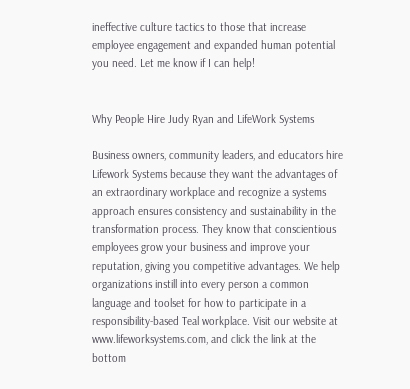ineffective culture tactics to those that increase employee engagement and expanded human potential you need. Let me know if I can help!


Why People Hire Judy Ryan and LifeWork Systems

Business owners, community leaders, and educators hire Lifework Systems because they want the advantages of an extraordinary workplace and recognize a systems approach ensures consistency and sustainability in the transformation process. They know that conscientious employees grow your business and improve your reputation, giving you competitive advantages. We help organizations instill into every person a common language and toolset for how to participate in a responsibility-based Teal workplace. Visit our website at www.lifeworksystems.com, and click the link at the bottom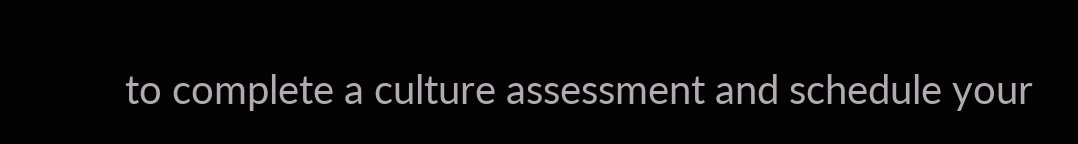to complete a culture assessment and schedule your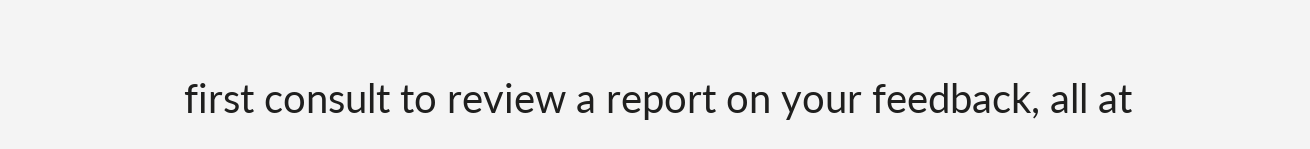first consult to review a report on your feedback, all at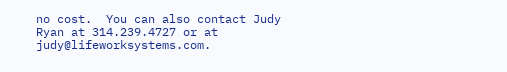no cost.  You can also contact Judy Ryan at 314.239.4727 or at judy@lifeworksystems.com.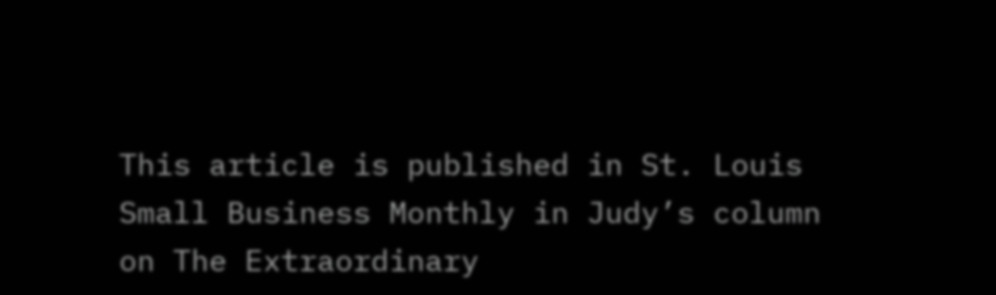This article is published in St. Louis Small Business Monthly in Judy’s column on The Extraordinary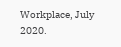Workplace, July 2020.